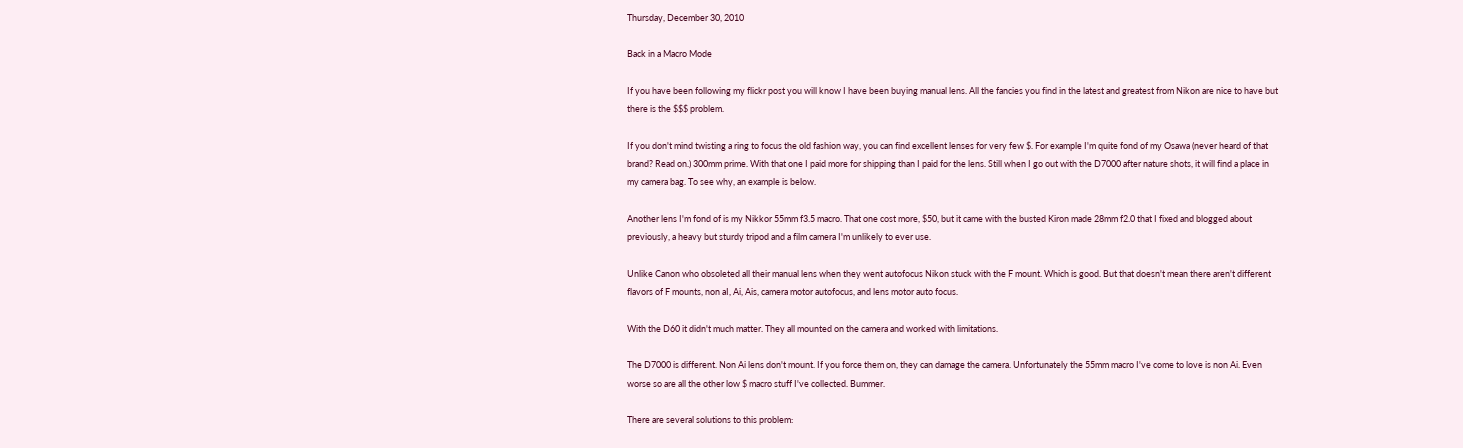Thursday, December 30, 2010

Back in a Macro Mode

If you have been following my flickr post you will know I have been buying manual lens. All the fancies you find in the latest and greatest from Nikon are nice to have but there is the $$$ problem.

If you don't mind twisting a ring to focus the old fashion way, you can find excellent lenses for very few $. For example I'm quite fond of my Osawa (never heard of that brand? Read on.) 300mm prime. With that one I paid more for shipping than I paid for the lens. Still when I go out with the D7000 after nature shots, it will find a place in my camera bag. To see why, an example is below.

Another lens I'm fond of is my Nikkor 55mm f3.5 macro. That one cost more, $50, but it came with the busted Kiron made 28mm f2.0 that I fixed and blogged about previously, a heavy but sturdy tripod and a film camera I'm unlikely to ever use.

Unlike Canon who obsoleted all their manual lens when they went autofocus Nikon stuck with the F mount. Which is good. But that doesn't mean there aren't different flavors of F mounts, non aI, Ai, Ais, camera motor autofocus, and lens motor auto focus.

With the D60 it didn't much matter. They all mounted on the camera and worked with limitations.

The D7000 is different. Non Ai lens don't mount. If you force them on, they can damage the camera. Unfortunately the 55mm macro I've come to love is non Ai. Even worse so are all the other low $ macro stuff I've collected. Bummer.

There are several solutions to this problem: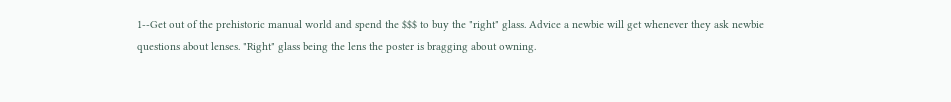1--Get out of the prehistoric manual world and spend the $$$ to buy the "right" glass. Advice a newbie will get whenever they ask newbie questions about lenses. "Right" glass being the lens the poster is bragging about owning.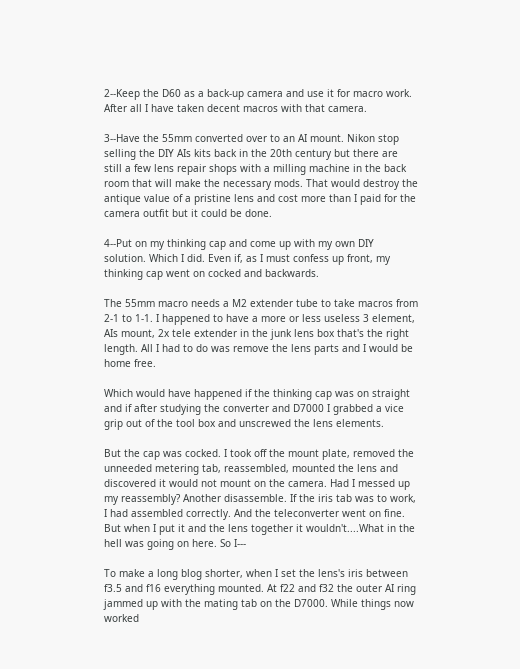2--Keep the D60 as a back-up camera and use it for macro work. After all I have taken decent macros with that camera.

3--Have the 55mm converted over to an AI mount. Nikon stop selling the DIY AIs kits back in the 20th century but there are still a few lens repair shops with a milling machine in the back room that will make the necessary mods. That would destroy the antique value of a pristine lens and cost more than I paid for the camera outfit but it could be done.

4--Put on my thinking cap and come up with my own DIY solution. Which I did. Even if, as I must confess up front, my thinking cap went on cocked and backwards.

The 55mm macro needs a M2 extender tube to take macros from 2-1 to 1-1. I happened to have a more or less useless 3 element, AIs mount, 2x tele extender in the junk lens box that's the right length. All I had to do was remove the lens parts and I would be home free.

Which would have happened if the thinking cap was on straight and if after studying the converter and D7000 I grabbed a vice grip out of the tool box and unscrewed the lens elements.

But the cap was cocked. I took off the mount plate, removed the unneeded metering tab, reassembled, mounted the lens and discovered it would not mount on the camera. Had I messed up my reassembly? Another disassemble. If the iris tab was to work, I had assembled correctly. And the teleconverter went on fine. But when I put it and the lens together it wouldn't....What in the hell was going on here. So I---

To make a long blog shorter, when I set the lens's iris between f3.5 and f16 everything mounted. At f22 and f32 the outer AI ring jammed up with the mating tab on the D7000. While things now worked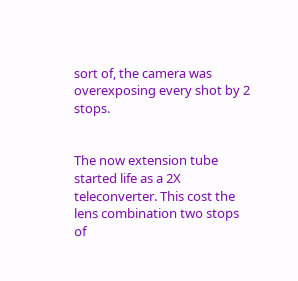sort of, the camera was overexposing every shot by 2 stops.


The now extension tube started life as a 2X teleconverter. This cost the lens combination two stops of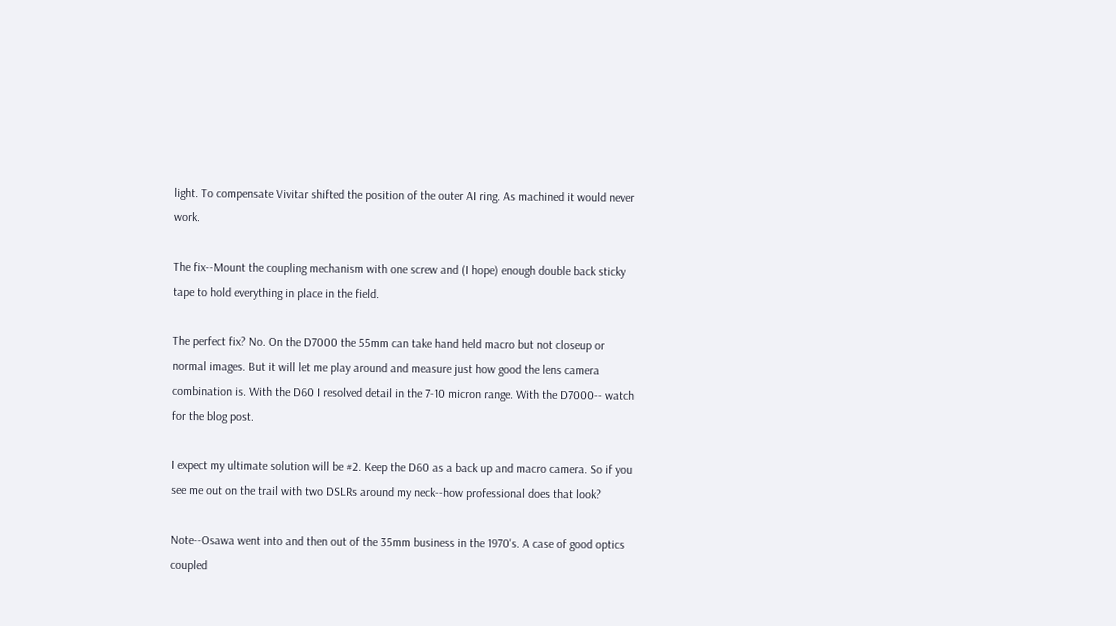light. To compensate Vivitar shifted the position of the outer AI ring. As machined it would never work.

The fix--Mount the coupling mechanism with one screw and (I hope) enough double back sticky tape to hold everything in place in the field.

The perfect fix? No. On the D7000 the 55mm can take hand held macro but not closeup or normal images. But it will let me play around and measure just how good the lens camera combination is. With the D60 I resolved detail in the 7-10 micron range. With the D7000-- watch for the blog post.

I expect my ultimate solution will be #2. Keep the D60 as a back up and macro camera. So if you see me out on the trail with two DSLRs around my neck--how professional does that look?

Note--Osawa went into and then out of the 35mm business in the 1970's. A case of good optics coupled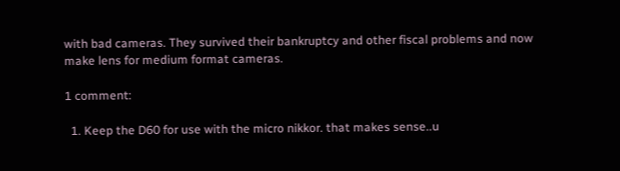with bad cameras. They survived their bankruptcy and other fiscal problems and now make lens for medium format cameras.

1 comment:

  1. Keep the D60 for use with the micro nikkor. that makes sense..u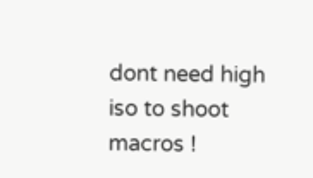dont need high iso to shoot macros !